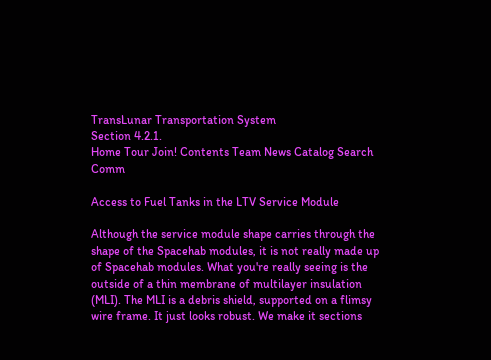TransLunar Transportation System
Section 4.2.1.
Home Tour Join! Contents Team News Catalog Search Comm

Access to Fuel Tanks in the LTV Service Module

Although the service module shape carries through the shape of the Spacehab modules, it is not really made up of Spacehab modules. What you're really seeing is the outside of a thin membrane of multilayer insulation (MLI). The MLI is a debris shield, supported on a flimsy wire frame. It just looks robust. We make it sections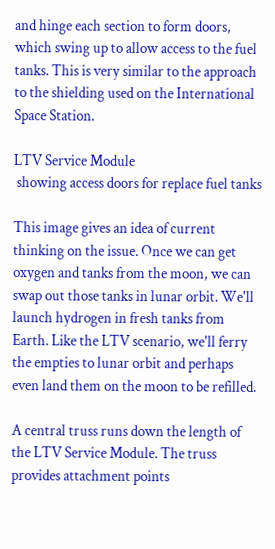and hinge each section to form doors, which swing up to allow access to the fuel tanks. This is very similar to the approach to the shielding used on the International Space Station.

LTV Service Module
 showing access doors for replace fuel tanks

This image gives an idea of current thinking on the issue. Once we can get oxygen and tanks from the moon, we can swap out those tanks in lunar orbit. We'll launch hydrogen in fresh tanks from Earth. Like the LTV scenario, we'll ferry the empties to lunar orbit and perhaps even land them on the moon to be refilled.

A central truss runs down the length of the LTV Service Module. The truss provides attachment points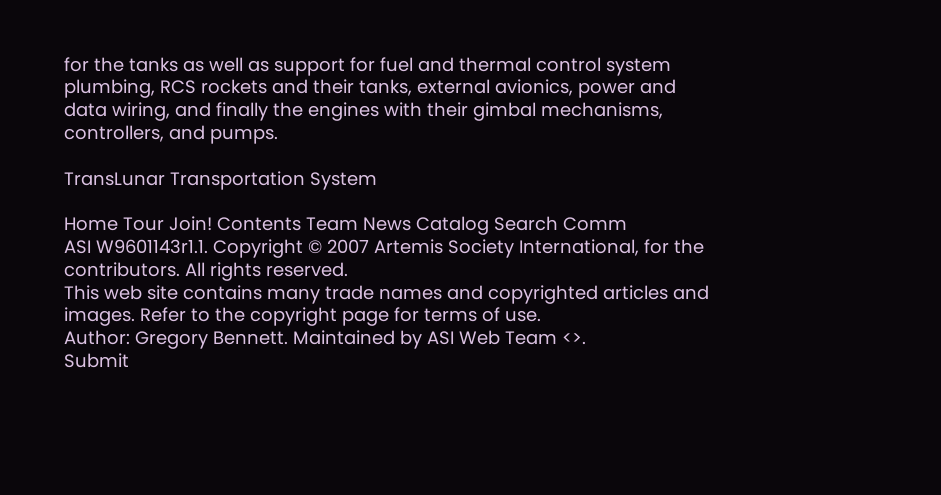for the tanks as well as support for fuel and thermal control system plumbing, RCS rockets and their tanks, external avionics, power and data wiring, and finally the engines with their gimbal mechanisms, controllers, and pumps.

TransLunar Transportation System

Home Tour Join! Contents Team News Catalog Search Comm
ASI W9601143r1.1. Copyright © 2007 Artemis Society International, for the contributors. All rights reserved.
This web site contains many trade names and copyrighted articles and images. Refer to the copyright page for terms of use.
Author: Gregory Bennett. Maintained by ASI Web Team <>.
Submit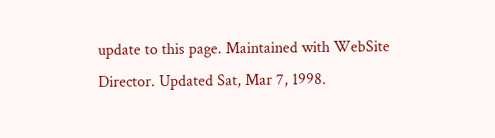update to this page. Maintained with WebSite Director. Updated Sat, Mar 7, 1998.